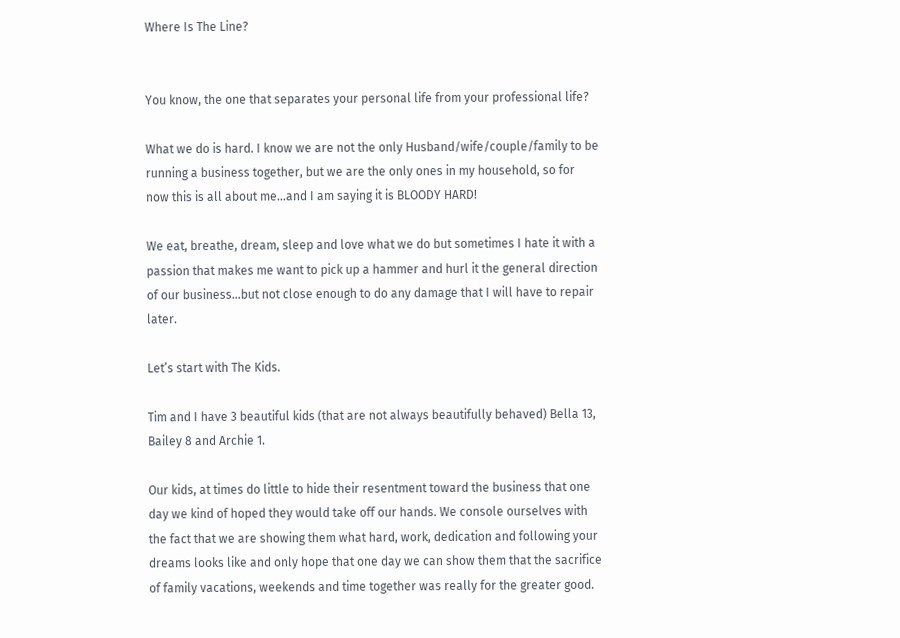Where Is The Line?


You know, the one that separates your personal life from your professional life?

What we do is hard. I know we are not the only Husband/wife/couple/family to be running a business together, but we are the only ones in my household, so for now this is all about me…and I am saying it is BLOODY HARD!

We eat, breathe, dream, sleep and love what we do but sometimes I hate it with a passion that makes me want to pick up a hammer and hurl it the general direction of our business…but not close enough to do any damage that I will have to repair later.

Let’s start with The Kids.

Tim and I have 3 beautiful kids (that are not always beautifully behaved) Bella 13, Bailey 8 and Archie 1.

Our kids, at times do little to hide their resentment toward the business that one day we kind of hoped they would take off our hands. We console ourselves with the fact that we are showing them what hard, work, dedication and following your dreams looks like and only hope that one day we can show them that the sacrifice of family vacations, weekends and time together was really for the greater good.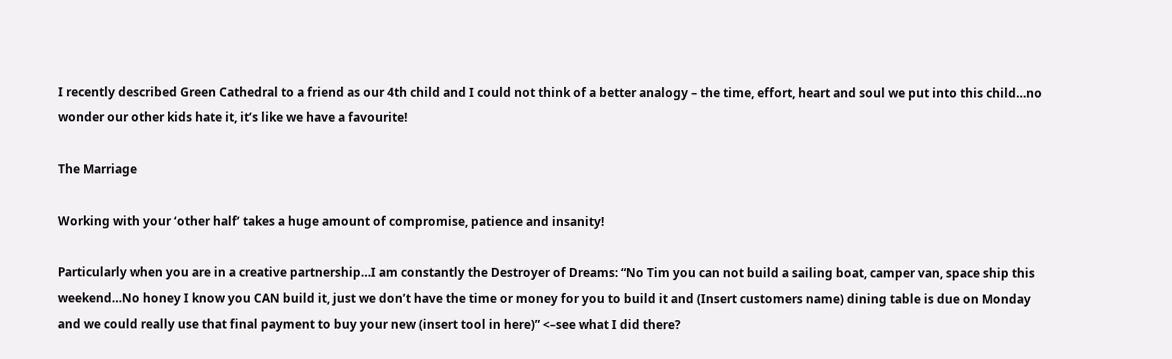I recently described Green Cathedral to a friend as our 4th child and I could not think of a better analogy – the time, effort, heart and soul we put into this child…no wonder our other kids hate it, it’s like we have a favourite!

The Marriage

Working with your ‘other half’ takes a huge amount of compromise, patience and insanity!

Particularly when you are in a creative partnership…I am constantly the Destroyer of Dreams: “No Tim you can not build a sailing boat, camper van, space ship this weekend…No honey I know you CAN build it, just we don’t have the time or money for you to build it and (Insert customers name) dining table is due on Monday and we could really use that final payment to buy your new (insert tool in here)” <–see what I did there?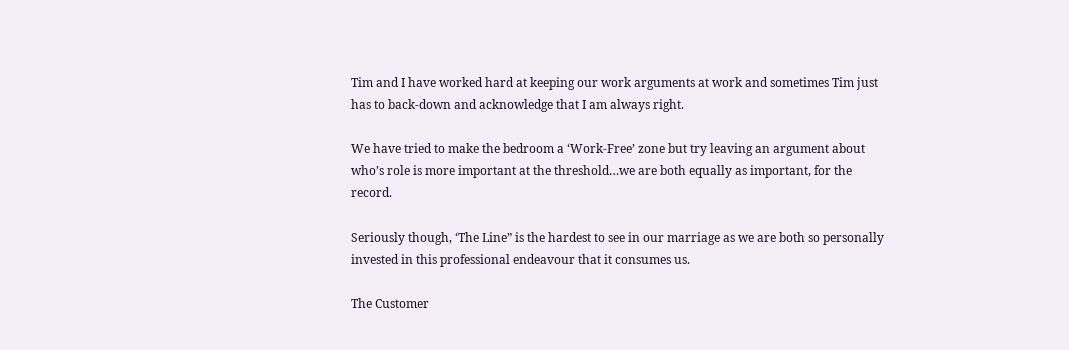Tim and I have worked hard at keeping our work arguments at work and sometimes Tim just has to back-down and acknowledge that I am always right.

We have tried to make the bedroom a ‘Work-Free’ zone but try leaving an argument about who’s role is more important at the threshold…we are both equally as important, for the record.

Seriously though, ‘The Line” is the hardest to see in our marriage as we are both so personally invested in this professional endeavour that it consumes us.

The Customer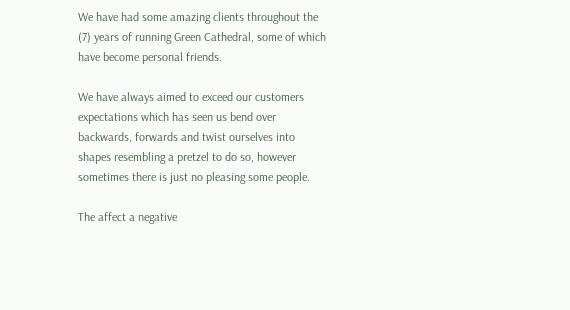We have had some amazing clients throughout the (7) years of running Green Cathedral, some of which have become personal friends.

We have always aimed to exceed our customers expectations which has seen us bend over backwards, forwards and twist ourselves into shapes resembling a pretzel to do so, however sometimes there is just no pleasing some people.

The affect a negative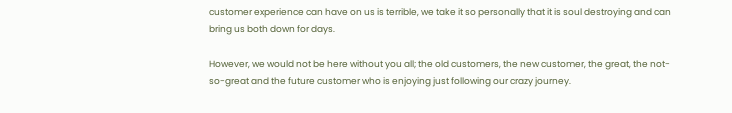customer experience can have on us is terrible, we take it so personally that it is soul destroying and can bring us both down for days.

However, we would not be here without you all; the old customers, the new customer, the great, the not-so-great and the future customer who is enjoying just following our crazy journey.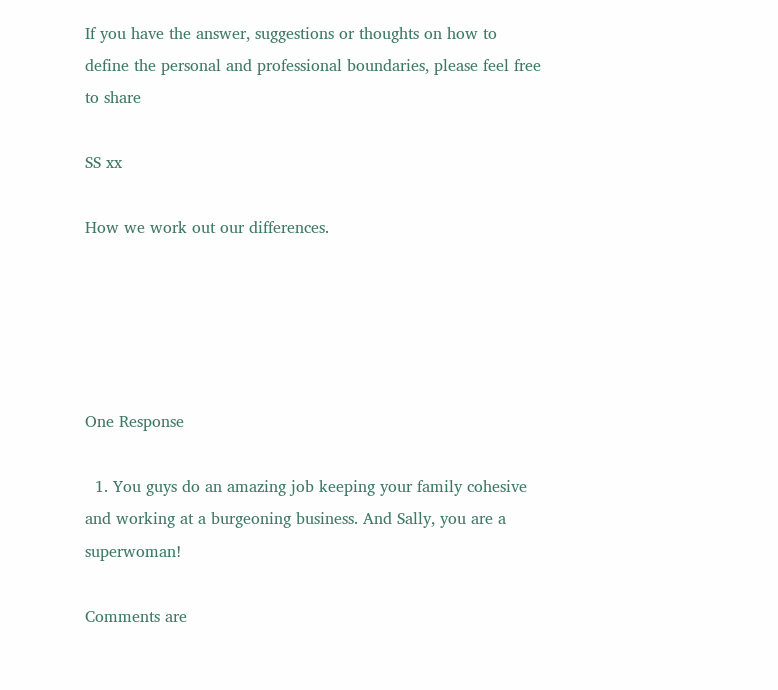If you have the answer, suggestions or thoughts on how to define the personal and professional boundaries, please feel free to share

SS xx

How we work out our differences.





One Response

  1. You guys do an amazing job keeping your family cohesive and working at a burgeoning business. And Sally, you are a superwoman!

Comments are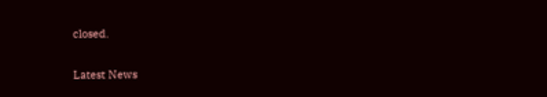closed.

Latest News